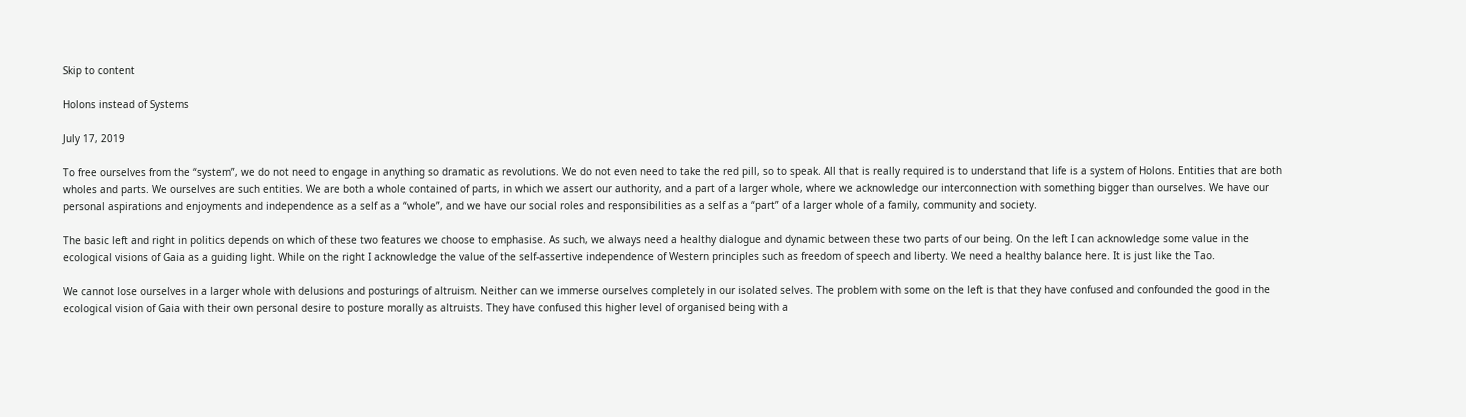Skip to content

Holons instead of Systems

July 17, 2019

To free ourselves from the “system”, we do not need to engage in anything so dramatic as revolutions. We do not even need to take the red pill, so to speak. All that is really required is to understand that life is a system of Holons. Entities that are both wholes and parts. We ourselves are such entities. We are both a whole contained of parts, in which we assert our authority, and a part of a larger whole, where we acknowledge our interconnection with something bigger than ourselves. We have our personal aspirations and enjoyments and independence as a self as a “whole”, and we have our social roles and responsibilities as a self as a “part” of a larger whole of a family, community and society.

The basic left and right in politics depends on which of these two features we choose to emphasise. As such, we always need a healthy dialogue and dynamic between these two parts of our being. On the left I can acknowledge some value in the ecological visions of Gaia as a guiding light. While on the right I acknowledge the value of the self-assertive independence of Western principles such as freedom of speech and liberty. We need a healthy balance here. It is just like the Tao.

We cannot lose ourselves in a larger whole with delusions and posturings of altruism. Neither can we immerse ourselves completely in our isolated selves. The problem with some on the left is that they have confused and confounded the good in the ecological vision of Gaia with their own personal desire to posture morally as altruists. They have confused this higher level of organised being with a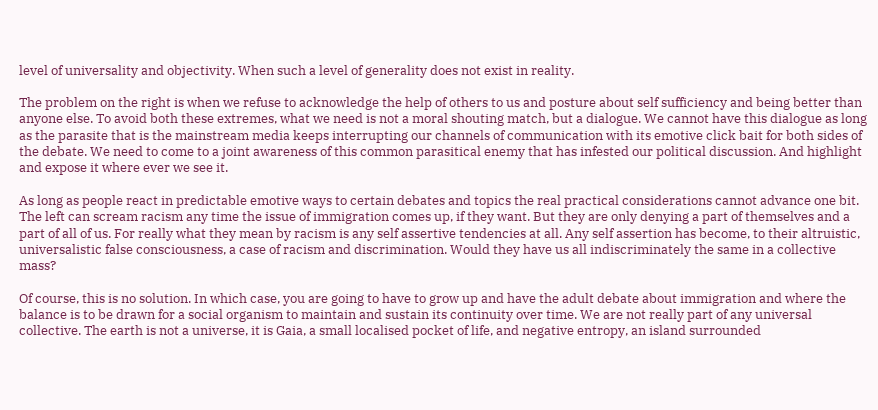level of universality and objectivity. When such a level of generality does not exist in reality.

The problem on the right is when we refuse to acknowledge the help of others to us and posture about self sufficiency and being better than anyone else. To avoid both these extremes, what we need is not a moral shouting match, but a dialogue. We cannot have this dialogue as long as the parasite that is the mainstream media keeps interrupting our channels of communication with its emotive click bait for both sides of the debate. We need to come to a joint awareness of this common parasitical enemy that has infested our political discussion. And highlight and expose it where ever we see it.

As long as people react in predictable emotive ways to certain debates and topics the real practical considerations cannot advance one bit. The left can scream racism any time the issue of immigration comes up, if they want. But they are only denying a part of themselves and a part of all of us. For really what they mean by racism is any self assertive tendencies at all. Any self assertion has become, to their altruistic, universalistic false consciousness, a case of racism and discrimination. Would they have us all indiscriminately the same in a collective mass?

Of course, this is no solution. In which case, you are going to have to grow up and have the adult debate about immigration and where the balance is to be drawn for a social organism to maintain and sustain its continuity over time. We are not really part of any universal collective. The earth is not a universe, it is Gaia, a small localised pocket of life, and negative entropy, an island surrounded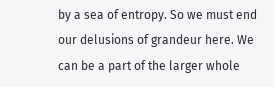by a sea of entropy. So we must end our delusions of grandeur here. We can be a part of the larger whole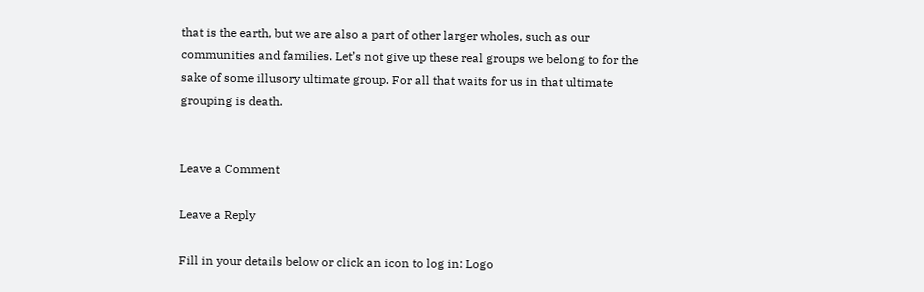that is the earth, but we are also a part of other larger wholes, such as our communities and families. Let’s not give up these real groups we belong to for the sake of some illusory ultimate group. For all that waits for us in that ultimate grouping is death.


Leave a Comment

Leave a Reply

Fill in your details below or click an icon to log in: Logo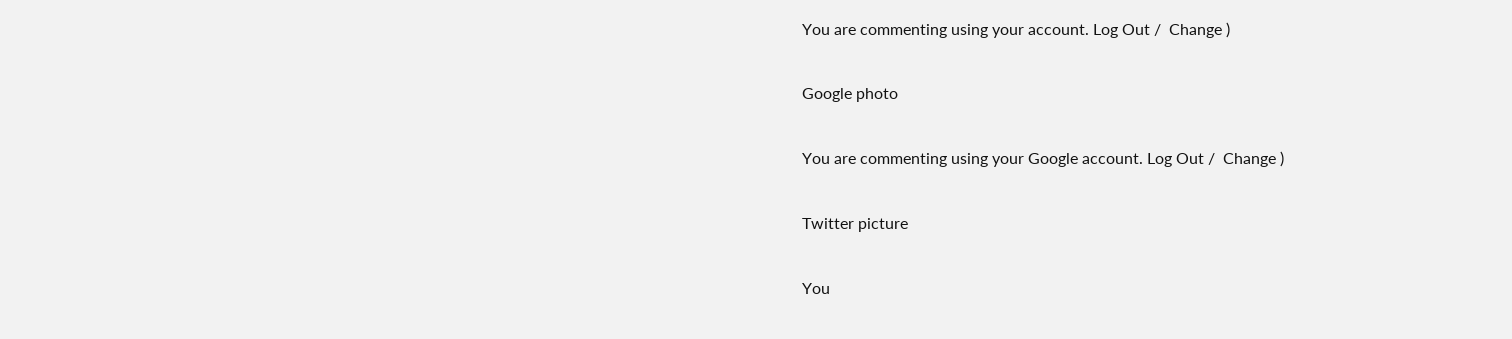You are commenting using your account. Log Out /  Change )

Google photo

You are commenting using your Google account. Log Out /  Change )

Twitter picture

You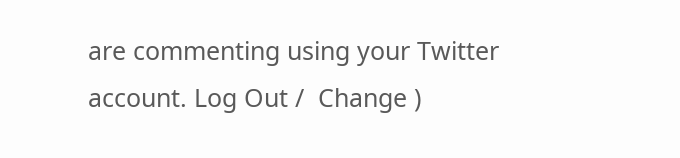are commenting using your Twitter account. Log Out /  Change )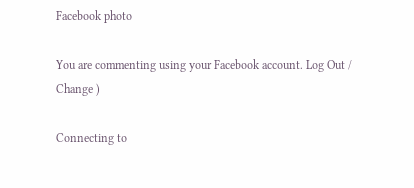Facebook photo

You are commenting using your Facebook account. Log Out /  Change )

Connecting to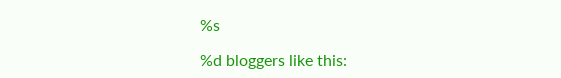%s

%d bloggers like this: